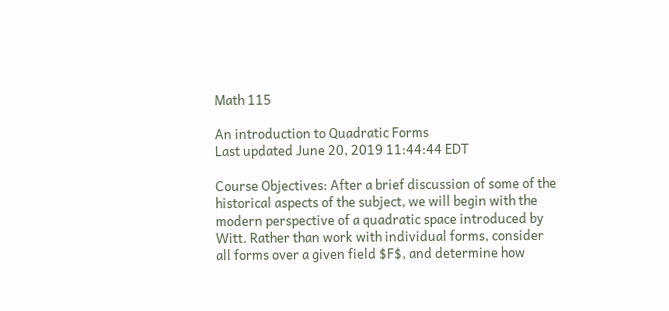Math 115

An introduction to Quadratic Forms
Last updated June 20, 2019 11:44:44 EDT

Course Objectives: After a brief discussion of some of the historical aspects of the subject, we will begin with the modern perspective of a quadratic space introduced by Witt. Rather than work with individual forms, consider all forms over a given field $F$, and determine how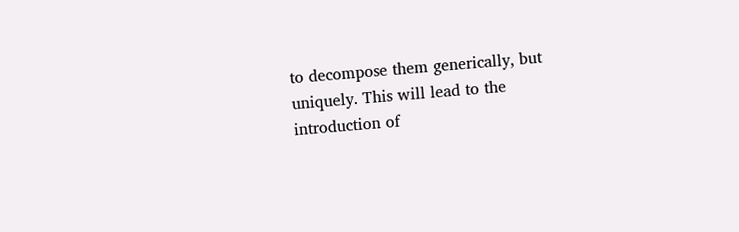to decompose them generically, but uniquely. This will lead to the introduction of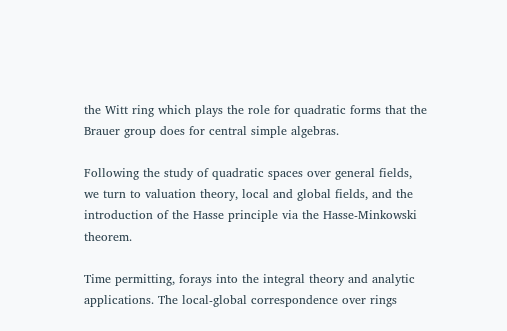the Witt ring which plays the role for quadratic forms that the Brauer group does for central simple algebras.

Following the study of quadratic spaces over general fields, we turn to valuation theory, local and global fields, and the introduction of the Hasse principle via the Hasse-Minkowski theorem.

Time permitting, forays into the integral theory and analytic applications. The local-global correspondence over rings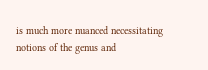is much more nuanced necessitating notions of the genus and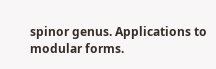spinor genus. Applications to modular forms.